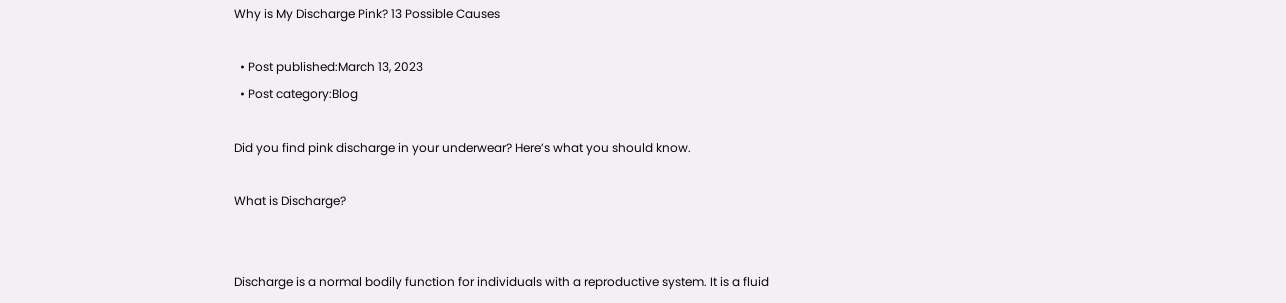Why is My Discharge Pink? 13 Possible Causes

  • Post published:March 13, 2023
  • Post category:Blog

Did you find pink discharge in your underwear? Here’s what you should know.

What is Discharge?


Discharge is a normal bodily function for individuals with a reproductive system. It is a fluid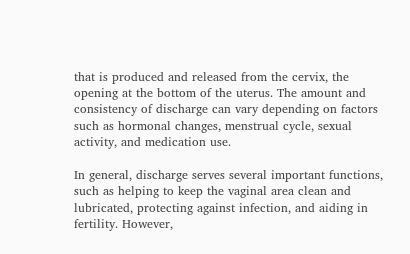that is produced and released from the cervix, the opening at the bottom of the uterus. The amount and consistency of discharge can vary depending on factors such as hormonal changes, menstrual cycle, sexual activity, and medication use.

In general, discharge serves several important functions, such as helping to keep the vaginal area clean and lubricated, protecting against infection, and aiding in fertility. However,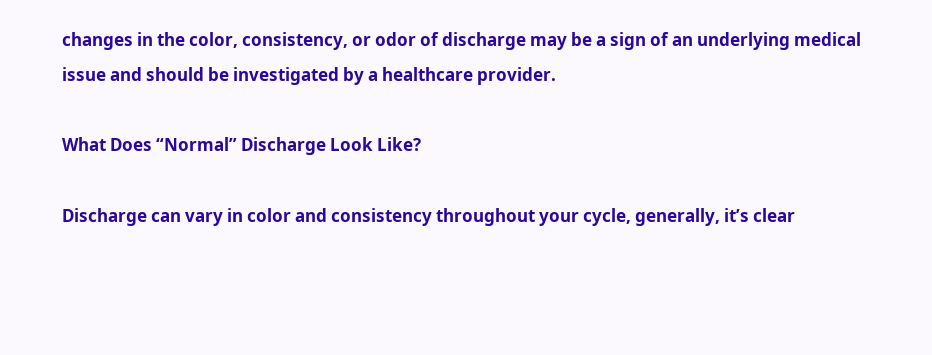changes in the color, consistency, or odor of discharge may be a sign of an underlying medical issue and should be investigated by a healthcare provider.

What Does “Normal” Discharge Look Like?

Discharge can vary in color and consistency throughout your cycle, generally, it’s clear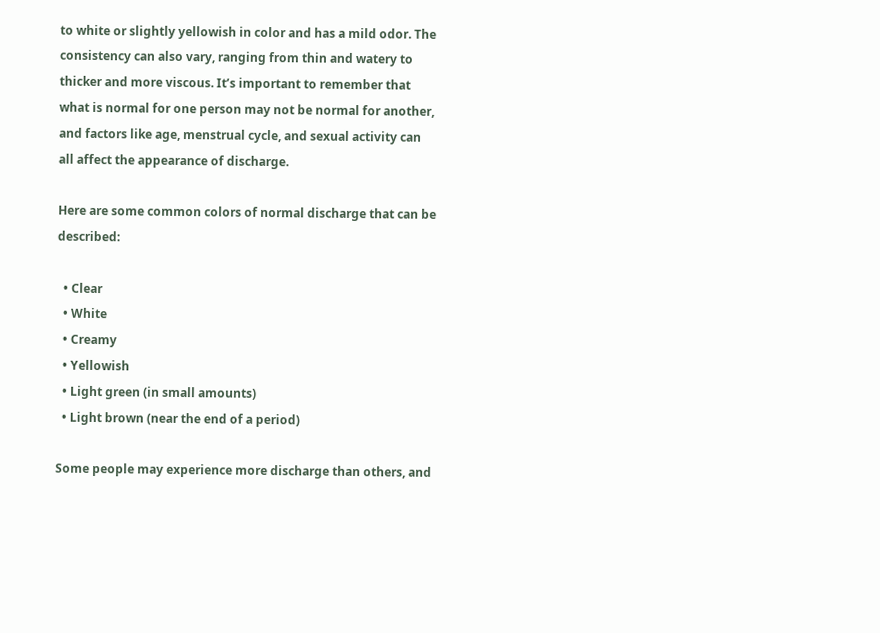to white or slightly yellowish in color and has a mild odor. The consistency can also vary, ranging from thin and watery to thicker and more viscous. It’s important to remember that what is normal for one person may not be normal for another, and factors like age, menstrual cycle, and sexual activity can all affect the appearance of discharge.

Here are some common colors of normal discharge that can be described:

  • Clear
  • White
  • Creamy
  • Yellowish
  • Light green (in small amounts)
  • Light brown (near the end of a period)

Some people may experience more discharge than others, and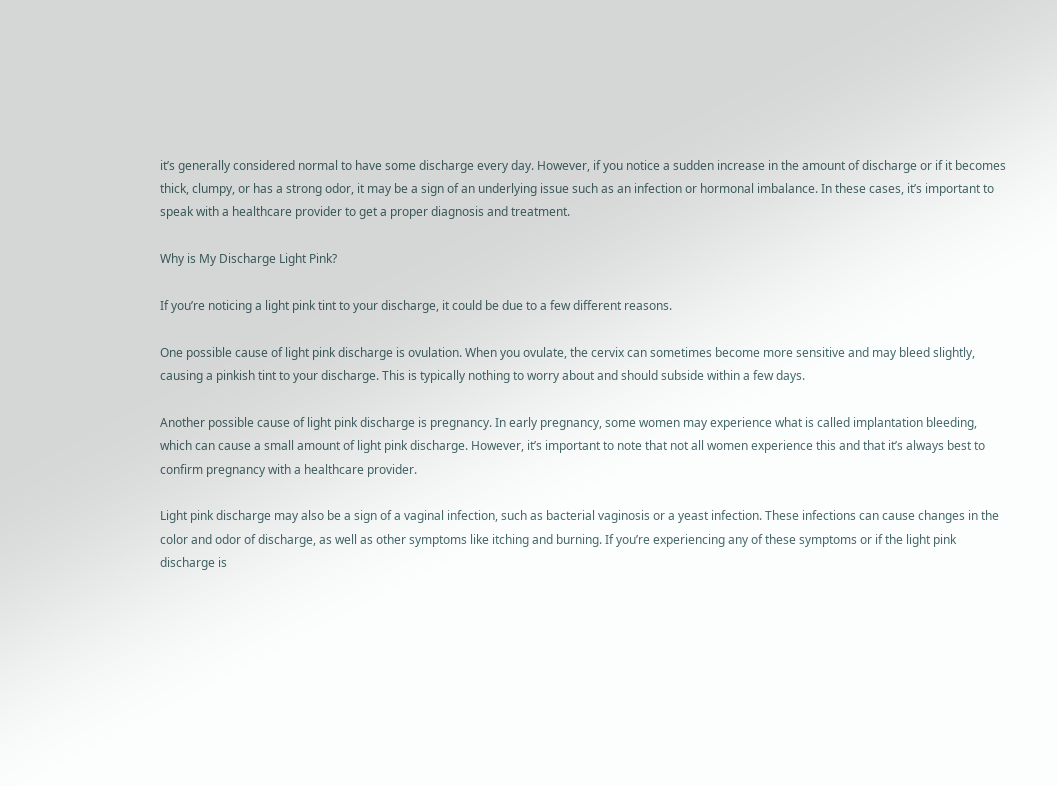it’s generally considered normal to have some discharge every day. However, if you notice a sudden increase in the amount of discharge or if it becomes thick, clumpy, or has a strong odor, it may be a sign of an underlying issue such as an infection or hormonal imbalance. In these cases, it’s important to speak with a healthcare provider to get a proper diagnosis and treatment.

Why is My Discharge Light Pink?

If you’re noticing a light pink tint to your discharge, it could be due to a few different reasons.

One possible cause of light pink discharge is ovulation. When you ovulate, the cervix can sometimes become more sensitive and may bleed slightly, causing a pinkish tint to your discharge. This is typically nothing to worry about and should subside within a few days.

Another possible cause of light pink discharge is pregnancy. In early pregnancy, some women may experience what is called implantation bleeding, which can cause a small amount of light pink discharge. However, it’s important to note that not all women experience this and that it’s always best to confirm pregnancy with a healthcare provider.

Light pink discharge may also be a sign of a vaginal infection, such as bacterial vaginosis or a yeast infection. These infections can cause changes in the color and odor of discharge, as well as other symptoms like itching and burning. If you’re experiencing any of these symptoms or if the light pink discharge is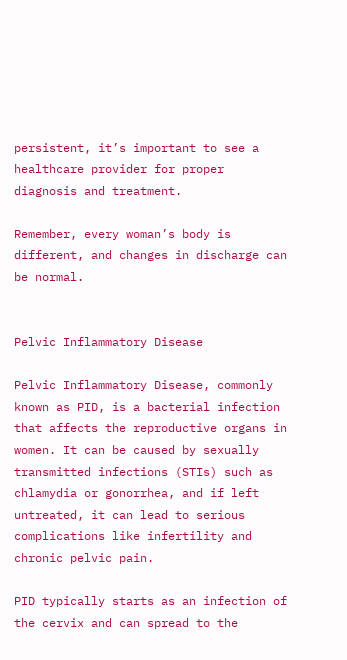persistent, it’s important to see a healthcare provider for proper diagnosis and treatment.

Remember, every woman’s body is different, and changes in discharge can be normal.


Pelvic Inflammatory Disease

Pelvic Inflammatory Disease, commonly known as PID, is a bacterial infection that affects the reproductive organs in women. It can be caused by sexually transmitted infections (STIs) such as chlamydia or gonorrhea, and if left untreated, it can lead to serious complications like infertility and chronic pelvic pain.

PID typically starts as an infection of the cervix and can spread to the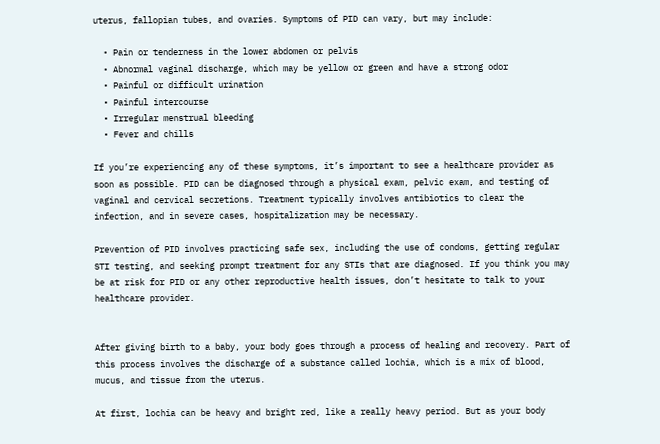uterus, fallopian tubes, and ovaries. Symptoms of PID can vary, but may include:

  • Pain or tenderness in the lower abdomen or pelvis
  • Abnormal vaginal discharge, which may be yellow or green and have a strong odor
  • Painful or difficult urination
  • Painful intercourse
  • Irregular menstrual bleeding
  • Fever and chills

If you’re experiencing any of these symptoms, it’s important to see a healthcare provider as soon as possible. PID can be diagnosed through a physical exam, pelvic exam, and testing of vaginal and cervical secretions. Treatment typically involves antibiotics to clear the infection, and in severe cases, hospitalization may be necessary.

Prevention of PID involves practicing safe sex, including the use of condoms, getting regular STI testing, and seeking prompt treatment for any STIs that are diagnosed. If you think you may be at risk for PID or any other reproductive health issues, don’t hesitate to talk to your healthcare provider.


After giving birth to a baby, your body goes through a process of healing and recovery. Part of this process involves the discharge of a substance called lochia, which is a mix of blood, mucus, and tissue from the uterus.

At first, lochia can be heavy and bright red, like a really heavy period. But as your body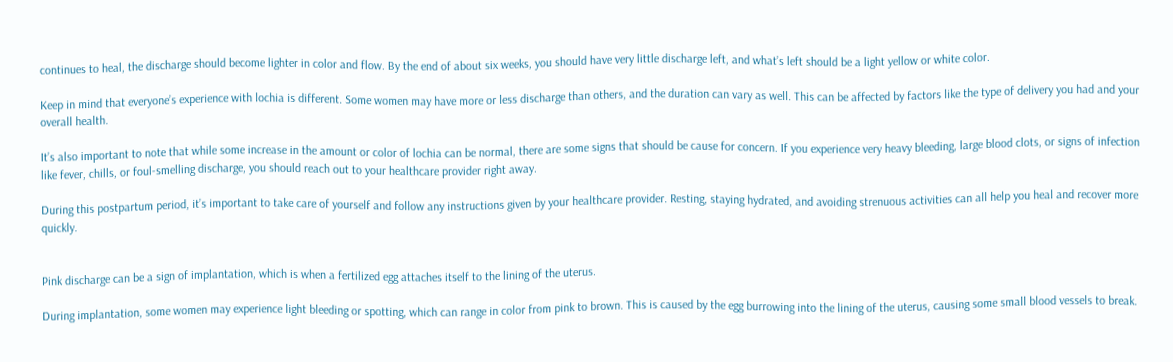continues to heal, the discharge should become lighter in color and flow. By the end of about six weeks, you should have very little discharge left, and what’s left should be a light yellow or white color.

Keep in mind that everyone’s experience with lochia is different. Some women may have more or less discharge than others, and the duration can vary as well. This can be affected by factors like the type of delivery you had and your overall health.

It’s also important to note that while some increase in the amount or color of lochia can be normal, there are some signs that should be cause for concern. If you experience very heavy bleeding, large blood clots, or signs of infection like fever, chills, or foul-smelling discharge, you should reach out to your healthcare provider right away.

During this postpartum period, it’s important to take care of yourself and follow any instructions given by your healthcare provider. Resting, staying hydrated, and avoiding strenuous activities can all help you heal and recover more quickly.


Pink discharge can be a sign of implantation, which is when a fertilized egg attaches itself to the lining of the uterus.

During implantation, some women may experience light bleeding or spotting, which can range in color from pink to brown. This is caused by the egg burrowing into the lining of the uterus, causing some small blood vessels to break.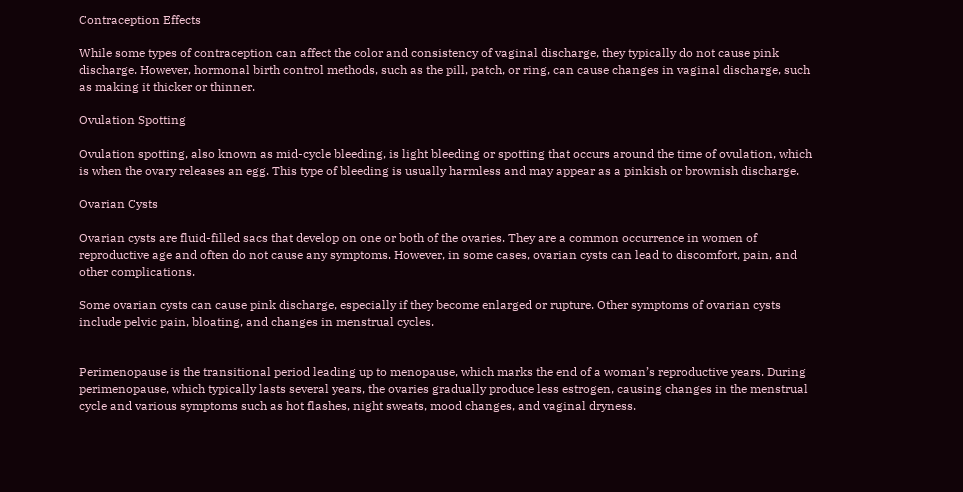Contraception Effects

While some types of contraception can affect the color and consistency of vaginal discharge, they typically do not cause pink discharge. However, hormonal birth control methods, such as the pill, patch, or ring, can cause changes in vaginal discharge, such as making it thicker or thinner.

Ovulation Spotting

Ovulation spotting, also known as mid-cycle bleeding, is light bleeding or spotting that occurs around the time of ovulation, which is when the ovary releases an egg. This type of bleeding is usually harmless and may appear as a pinkish or brownish discharge.

Ovarian Cysts

Ovarian cysts are fluid-filled sacs that develop on one or both of the ovaries. They are a common occurrence in women of reproductive age and often do not cause any symptoms. However, in some cases, ovarian cysts can lead to discomfort, pain, and other complications.

Some ovarian cysts can cause pink discharge, especially if they become enlarged or rupture. Other symptoms of ovarian cysts include pelvic pain, bloating, and changes in menstrual cycles.


Perimenopause is the transitional period leading up to menopause, which marks the end of a woman’s reproductive years. During perimenopause, which typically lasts several years, the ovaries gradually produce less estrogen, causing changes in the menstrual cycle and various symptoms such as hot flashes, night sweats, mood changes, and vaginal dryness.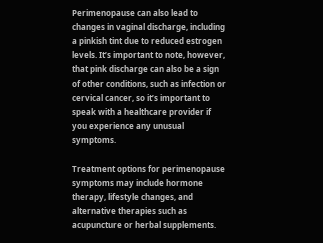Perimenopause can also lead to changes in vaginal discharge, including a pinkish tint due to reduced estrogen levels. It’s important to note, however, that pink discharge can also be a sign of other conditions, such as infection or cervical cancer, so it’s important to speak with a healthcare provider if you experience any unusual symptoms.

Treatment options for perimenopause symptoms may include hormone therapy, lifestyle changes, and alternative therapies such as acupuncture or herbal supplements.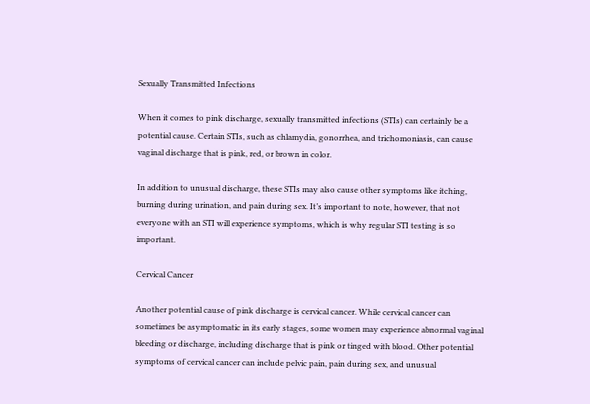Sexually Transmitted Infections

When it comes to pink discharge, sexually transmitted infections (STIs) can certainly be a potential cause. Certain STIs, such as chlamydia, gonorrhea, and trichomoniasis, can cause vaginal discharge that is pink, red, or brown in color.

In addition to unusual discharge, these STIs may also cause other symptoms like itching, burning during urination, and pain during sex. It’s important to note, however, that not everyone with an STI will experience symptoms, which is why regular STI testing is so important.

Cervical Cancer

Another potential cause of pink discharge is cervical cancer. While cervical cancer can sometimes be asymptomatic in its early stages, some women may experience abnormal vaginal bleeding or discharge, including discharge that is pink or tinged with blood. Other potential symptoms of cervical cancer can include pelvic pain, pain during sex, and unusual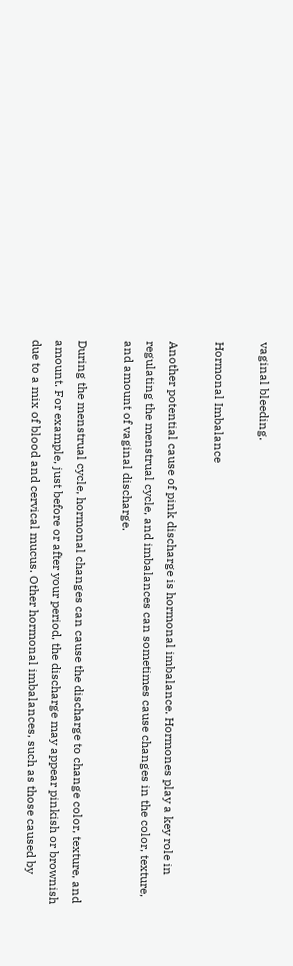vaginal bleeding.

Hormonal Imbalance

Another potential cause of pink discharge is hormonal imbalance. Hormones play a key role in regulating the menstrual cycle, and imbalances can sometimes cause changes in the color, texture, and amount of vaginal discharge.

During the menstrual cycle, hormonal changes can cause the discharge to change color, texture, and amount. For example, just before or after your period, the discharge may appear pinkish or brownish due to a mix of blood and cervical mucus. Other hormonal imbalances, such as those caused by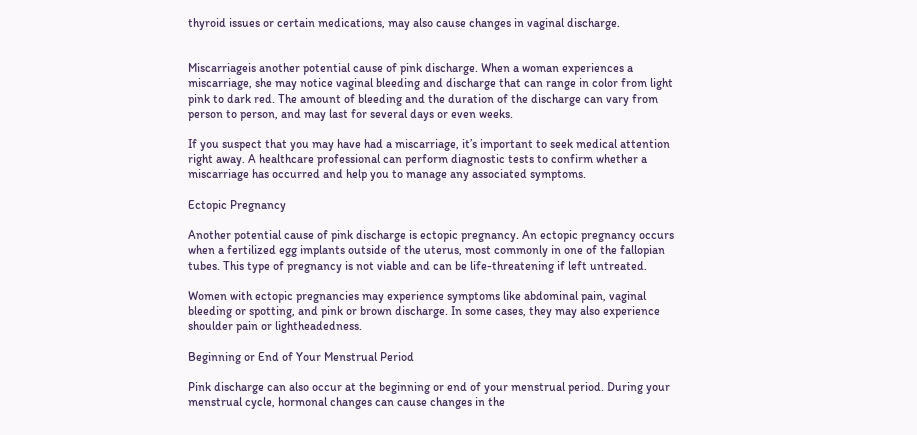thyroid issues or certain medications, may also cause changes in vaginal discharge.


Miscarriageis another potential cause of pink discharge. When a woman experiences a miscarriage, she may notice vaginal bleeding and discharge that can range in color from light pink to dark red. The amount of bleeding and the duration of the discharge can vary from person to person, and may last for several days or even weeks.

If you suspect that you may have had a miscarriage, it’s important to seek medical attention right away. A healthcare professional can perform diagnostic tests to confirm whether a miscarriage has occurred and help you to manage any associated symptoms.

Ectopic Pregnancy

Another potential cause of pink discharge is ectopic pregnancy. An ectopic pregnancy occurs when a fertilized egg implants outside of the uterus, most commonly in one of the fallopian tubes. This type of pregnancy is not viable and can be life-threatening if left untreated.

Women with ectopic pregnancies may experience symptoms like abdominal pain, vaginal bleeding or spotting, and pink or brown discharge. In some cases, they may also experience shoulder pain or lightheadedness.

Beginning or End of Your Menstrual Period

Pink discharge can also occur at the beginning or end of your menstrual period. During your menstrual cycle, hormonal changes can cause changes in the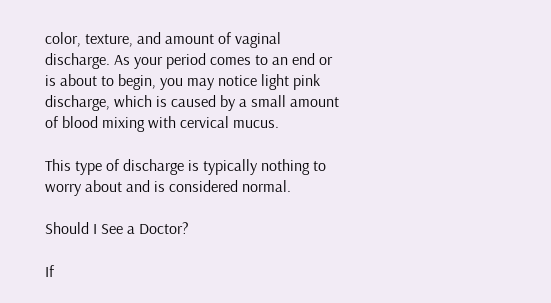color, texture, and amount of vaginal discharge. As your period comes to an end or is about to begin, you may notice light pink discharge, which is caused by a small amount of blood mixing with cervical mucus.

This type of discharge is typically nothing to worry about and is considered normal.

Should I See a Doctor?

If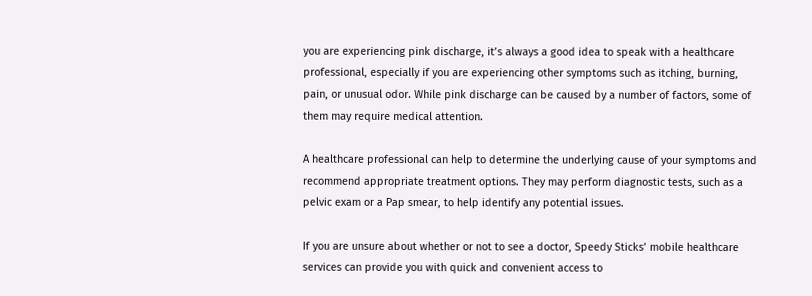you are experiencing pink discharge, it’s always a good idea to speak with a healthcare professional, especially if you are experiencing other symptoms such as itching, burning, pain, or unusual odor. While pink discharge can be caused by a number of factors, some of them may require medical attention.

A healthcare professional can help to determine the underlying cause of your symptoms and recommend appropriate treatment options. They may perform diagnostic tests, such as a pelvic exam or a Pap smear, to help identify any potential issues.

If you are unsure about whether or not to see a doctor, Speedy Sticks’ mobile healthcare services can provide you with quick and convenient access to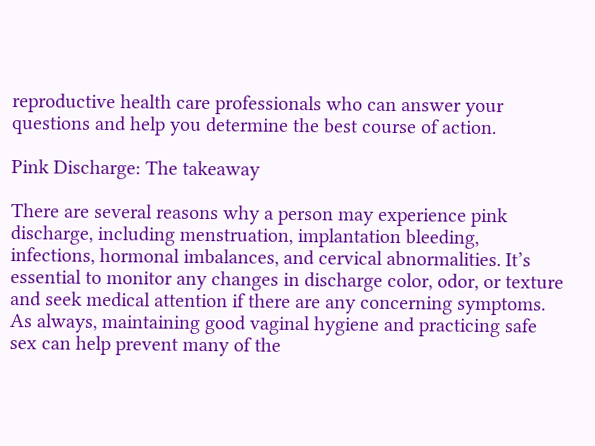reproductive health care professionals who can answer your questions and help you determine the best course of action.

Pink Discharge: The takeaway

There are several reasons why a person may experience pink discharge, including menstruation, implantation bleeding, infections, hormonal imbalances, and cervical abnormalities. It’s essential to monitor any changes in discharge color, odor, or texture and seek medical attention if there are any concerning symptoms. As always, maintaining good vaginal hygiene and practicing safe sex can help prevent many of the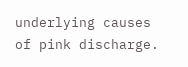underlying causes of pink discharge.